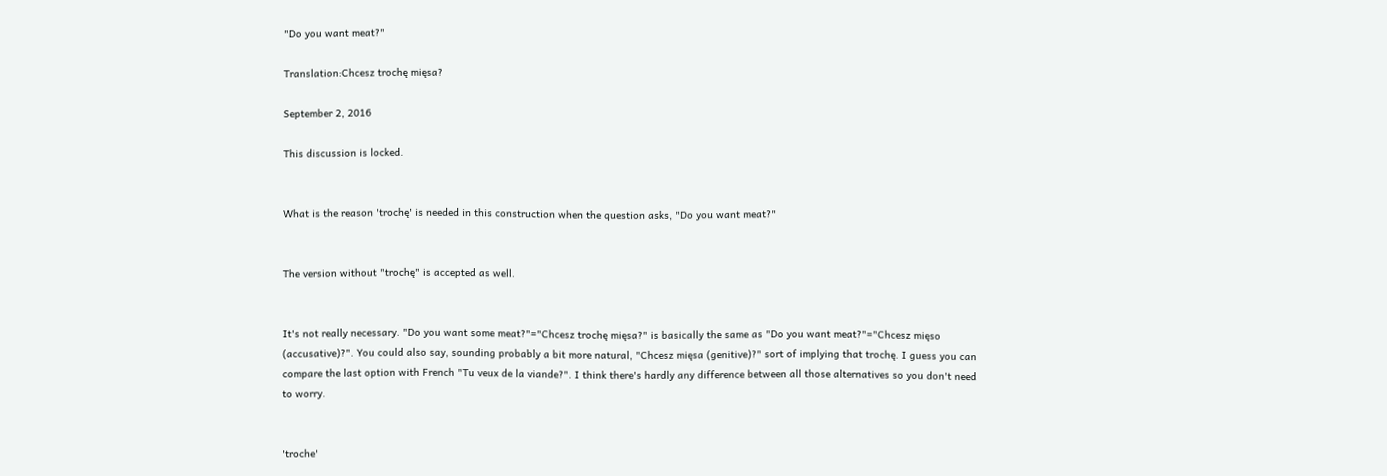"Do you want meat?"

Translation:Chcesz trochę mięsa?

September 2, 2016

This discussion is locked.


What is the reason 'trochę' is needed in this construction when the question asks, "Do you want meat?"


The version without "trochę" is accepted as well.


It's not really necessary. "Do you want some meat?"="Chcesz trochę mięsa?" is basically the same as "Do you want meat?"="Chcesz mięso (accusative)?". You could also say, sounding probably a bit more natural, "Chcesz mięsa (genitive)?" sort of implying that trochę. I guess you can compare the last option with French "Tu veux de la viande?". I think there's hardly any difference between all those alternatives so you don't need to worry.


'troche'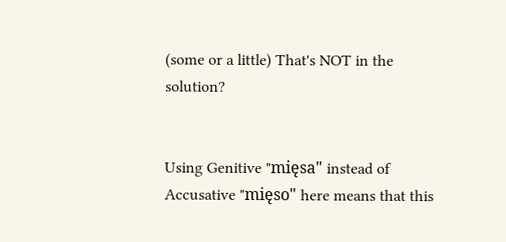(some or a little) That's NOT in the solution?


Using Genitive "mięsa" instead of Accusative "mięso" here means that this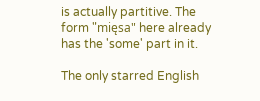is actually partitive. The form "mięsa" here already has the 'some' part in it.

The only starred English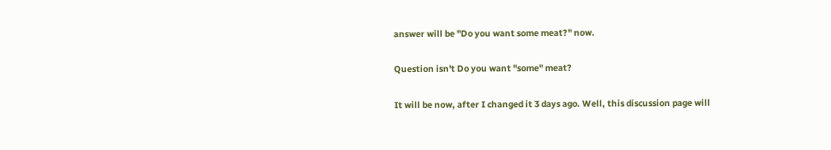answer will be "Do you want some meat?" now.


Question isn't Do you want "some" meat?


It will be now, after I changed it 3 days ago. Well, this discussion page will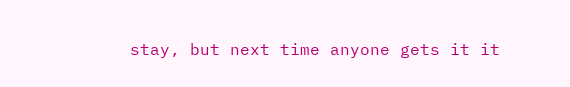stay, but next time anyone gets it it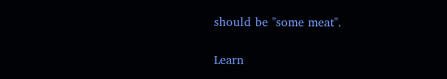should be "some meat".

Learn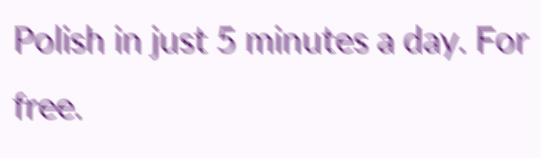Polish in just 5 minutes a day. For free.